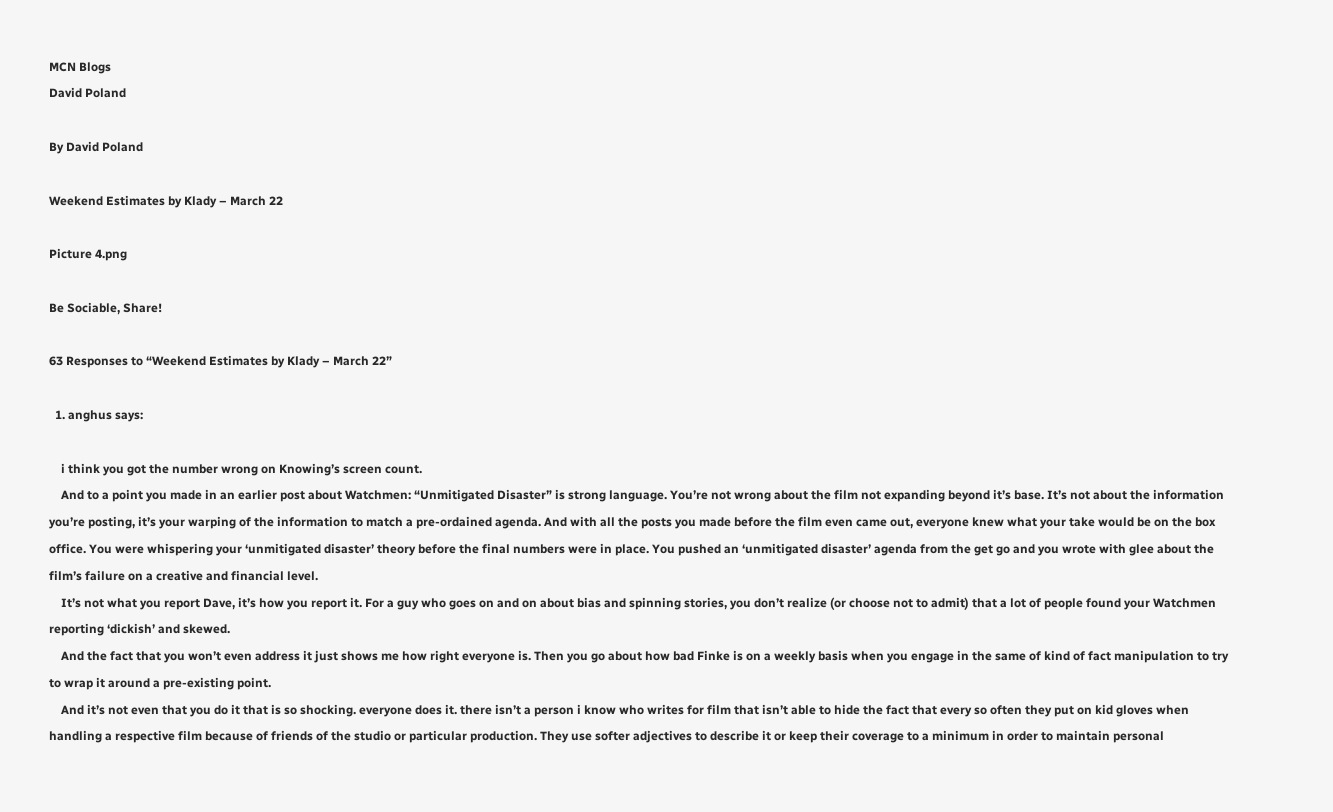MCN Blogs
David Poland

By David Poland

Weekend Estimates by Klady – March 22

Picture 4.png

Be Sociable, Share!

63 Responses to “Weekend Estimates by Klady – March 22”

  1. anghus says:

    i think you got the number wrong on Knowing’s screen count.
    And to a point you made in an earlier post about Watchmen: “Unmitigated Disaster” is strong language. You’re not wrong about the film not expanding beyond it’s base. It’s not about the information you’re posting, it’s your warping of the information to match a pre-ordained agenda. And with all the posts you made before the film even came out, everyone knew what your take would be on the box office. You were whispering your ‘unmitigated disaster’ theory before the final numbers were in place. You pushed an ‘unmitigated disaster’ agenda from the get go and you wrote with glee about the film’s failure on a creative and financial level.
    It’s not what you report Dave, it’s how you report it. For a guy who goes on and on about bias and spinning stories, you don’t realize (or choose not to admit) that a lot of people found your Watchmen reporting ‘dickish’ and skewed.
    And the fact that you won’t even address it just shows me how right everyone is. Then you go about how bad Finke is on a weekly basis when you engage in the same of kind of fact manipulation to try to wrap it around a pre-existing point.
    And it’s not even that you do it that is so shocking. everyone does it. there isn’t a person i know who writes for film that isn’t able to hide the fact that every so often they put on kid gloves when handling a respective film because of friends of the studio or particular production. They use softer adjectives to describe it or keep their coverage to a minimum in order to maintain personal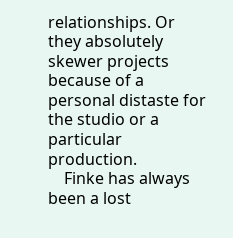relationships. Or they absolutely skewer projects because of a personal distaste for the studio or a particular production.
    Finke has always been a lost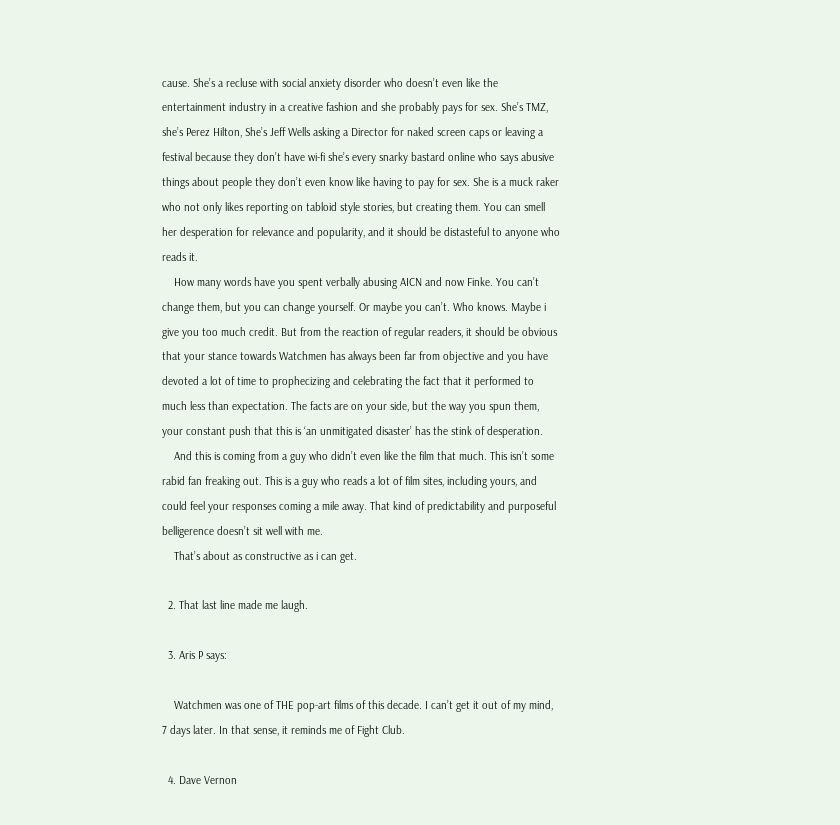cause. She’s a recluse with social anxiety disorder who doesn’t even like the entertainment industry in a creative fashion and she probably pays for sex. She’s TMZ, she’s Perez Hilton, She’s Jeff Wells asking a Director for naked screen caps or leaving a festival because they don’t have wi-fi she’s every snarky bastard online who says abusive things about people they don’t even know like having to pay for sex. She is a muck raker who not only likes reporting on tabloid style stories, but creating them. You can smell her desperation for relevance and popularity, and it should be distasteful to anyone who reads it.
    How many words have you spent verbally abusing AICN and now Finke. You can’t change them, but you can change yourself. Or maybe you can’t. Who knows. Maybe i give you too much credit. But from the reaction of regular readers, it should be obvious that your stance towards Watchmen has always been far from objective and you have devoted a lot of time to prophecizing and celebrating the fact that it performed to much less than expectation. The facts are on your side, but the way you spun them, your constant push that this is ‘an unmitigated disaster’ has the stink of desperation.
    And this is coming from a guy who didn’t even like the film that much. This isn’t some rabid fan freaking out. This is a guy who reads a lot of film sites, including yours, and could feel your responses coming a mile away. That kind of predictability and purposeful belligerence doesn’t sit well with me.
    That’s about as constructive as i can get.

  2. That last line made me laugh.

  3. Aris P says:

    Watchmen was one of THE pop-art films of this decade. I can’t get it out of my mind, 7 days later. In that sense, it reminds me of Fight Club.

  4. Dave Vernon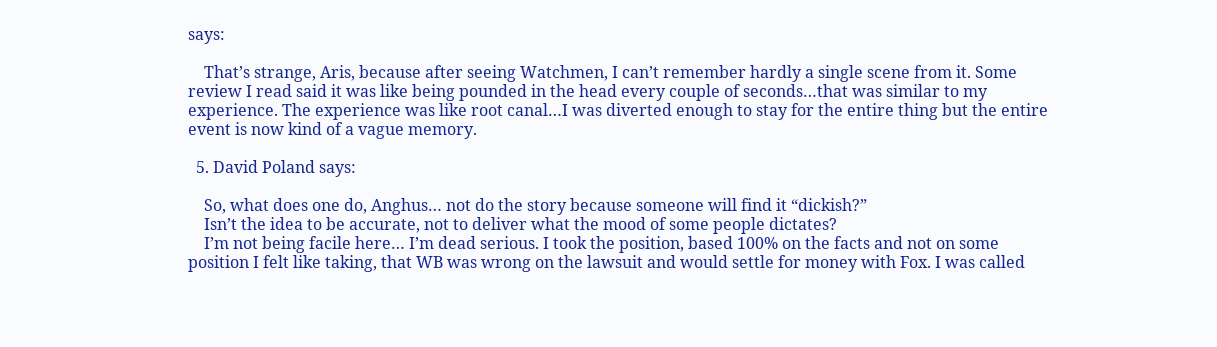says:

    That’s strange, Aris, because after seeing Watchmen, I can’t remember hardly a single scene from it. Some review I read said it was like being pounded in the head every couple of seconds…that was similar to my experience. The experience was like root canal…I was diverted enough to stay for the entire thing but the entire event is now kind of a vague memory.

  5. David Poland says:

    So, what does one do, Anghus… not do the story because someone will find it “dickish?”
    Isn’t the idea to be accurate, not to deliver what the mood of some people dictates?
    I’m not being facile here… I’m dead serious. I took the position, based 100% on the facts and not on some position I felt like taking, that WB was wrong on the lawsuit and would settle for money with Fox. I was called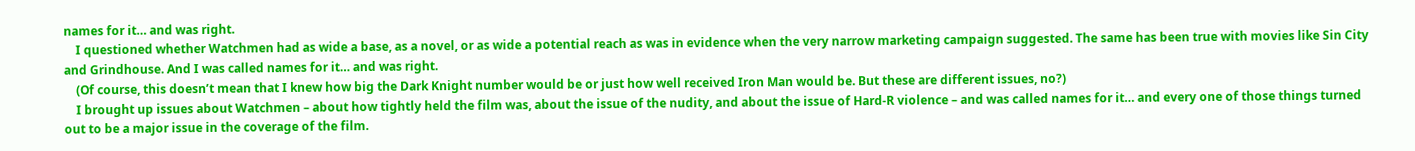names for it… and was right.
    I questioned whether Watchmen had as wide a base, as a novel, or as wide a potential reach as was in evidence when the very narrow marketing campaign suggested. The same has been true with movies like Sin City and Grindhouse. And I was called names for it… and was right.
    (Of course, this doesn’t mean that I knew how big the Dark Knight number would be or just how well received Iron Man would be. But these are different issues, no?)
    I brought up issues about Watchmen – about how tightly held the film was, about the issue of the nudity, and about the issue of Hard-R violence – and was called names for it… and every one of those things turned out to be a major issue in the coverage of the film.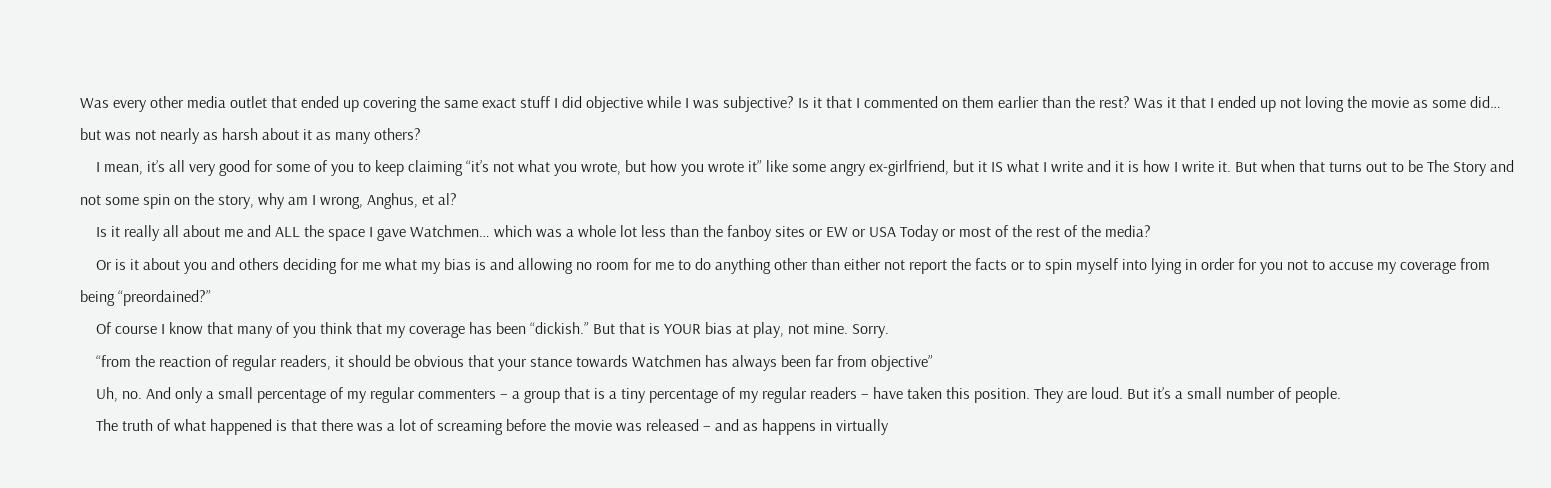Was every other media outlet that ended up covering the same exact stuff I did objective while I was subjective? Is it that I commented on them earlier than the rest? Was it that I ended up not loving the movie as some did… but was not nearly as harsh about it as many others?
    I mean, it’s all very good for some of you to keep claiming “it’s not what you wrote, but how you wrote it” like some angry ex-girlfriend, but it IS what I write and it is how I write it. But when that turns out to be The Story and not some spin on the story, why am I wrong, Anghus, et al?
    Is it really all about me and ALL the space I gave Watchmen… which was a whole lot less than the fanboy sites or EW or USA Today or most of the rest of the media?
    Or is it about you and others deciding for me what my bias is and allowing no room for me to do anything other than either not report the facts or to spin myself into lying in order for you not to accuse my coverage from being “preordained?”
    Of course I know that many of you think that my coverage has been “dickish.” But that is YOUR bias at play, not mine. Sorry.
    “from the reaction of regular readers, it should be obvious that your stance towards Watchmen has always been far from objective”
    Uh, no. And only a small percentage of my regular commenters – a group that is a tiny percentage of my regular readers – have taken this position. They are loud. But it’s a small number of people.
    The truth of what happened is that there was a lot of screaming before the movie was released – and as happens in virtually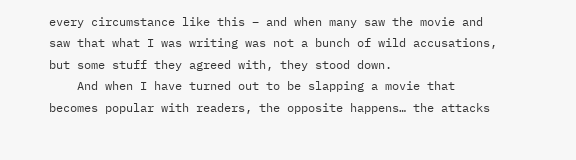every circumstance like this – and when many saw the movie and saw that what I was writing was not a bunch of wild accusations, but some stuff they agreed with, they stood down.
    And when I have turned out to be slapping a movie that becomes popular with readers, the opposite happens… the attacks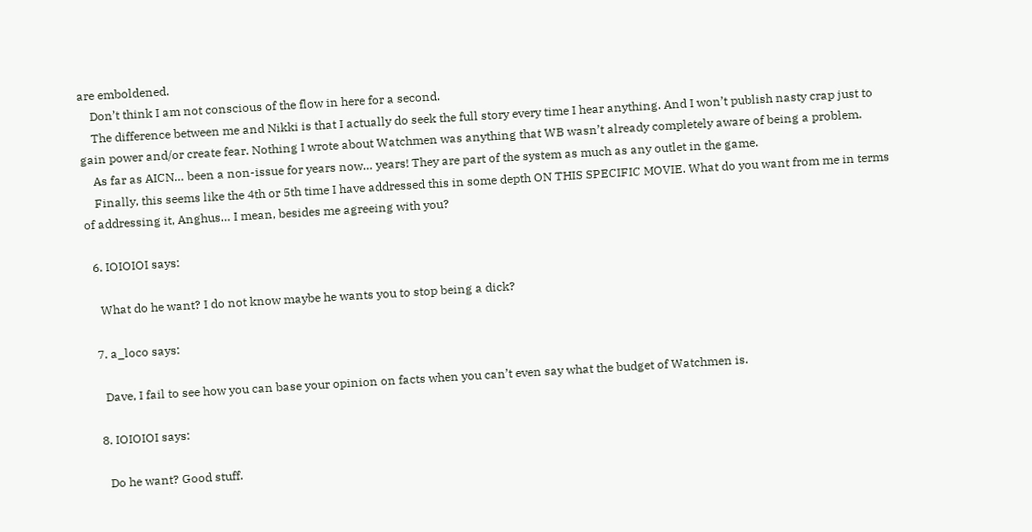are emboldened.
    Don’t think I am not conscious of the flow in here for a second.
    The difference between me and Nikki is that I actually do seek the full story every time I hear anything. And I won’t publish nasty crap just to gain power and/or create fear. Nothing I wrote about Watchmen was anything that WB wasn’t already completely aware of being a problem.
    As far as AICN… been a non-issue for years now… years! They are part of the system as much as any outlet in the game.
    Finally, this seems like the 4th or 5th time I have addressed this in some depth ON THIS SPECIFIC MOVIE. What do you want from me in terms of addressing it, Anghus… I mean, besides me agreeing with you?

  6. IOIOIOI says:

    What do he want? I do not know maybe he wants you to stop being a dick?

  7. a_loco says:

    Dave, I fail to see how you can base your opinion on facts when you can’t even say what the budget of Watchmen is.

  8. IOIOIOI says:

    Do he want? Good stuff.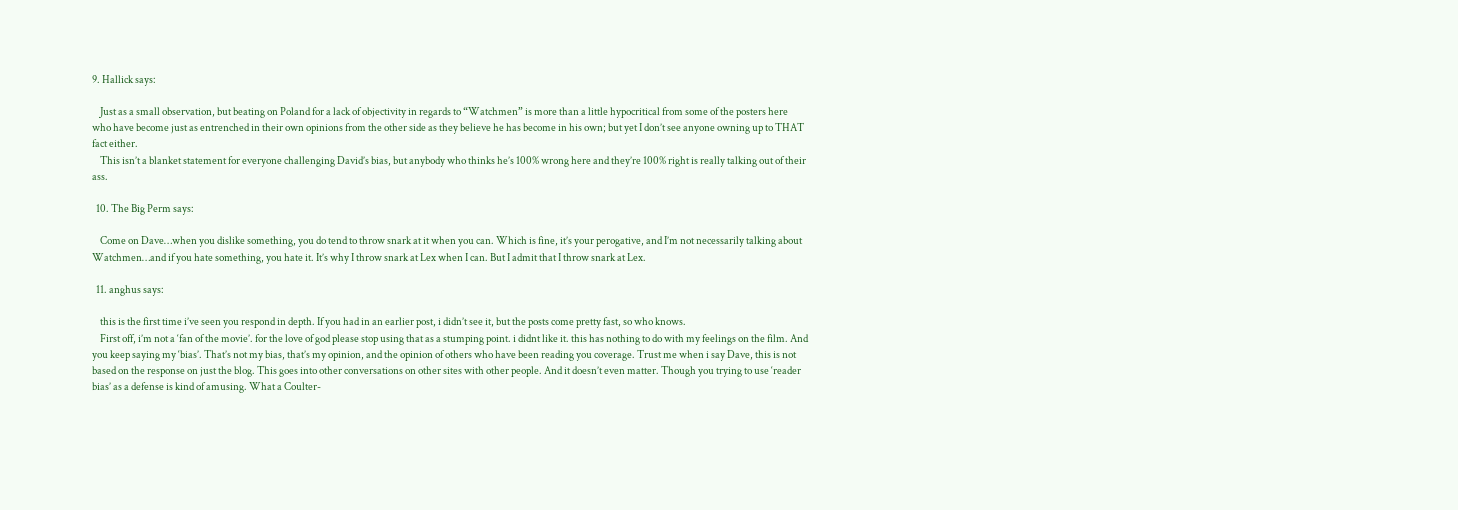9. Hallick says:

    Just as a small observation, but beating on Poland for a lack of objectivity in regards to “Watchmen” is more than a little hypocritical from some of the posters here who have become just as entrenched in their own opinions from the other side as they believe he has become in his own; but yet I don’t see anyone owning up to THAT fact either.
    This isn’t a blanket statement for everyone challenging David’s bias, but anybody who thinks he’s 100% wrong here and they’re 100% right is really talking out of their ass.

  10. The Big Perm says:

    Come on Dave…when you dislike something, you do tend to throw snark at it when you can. Which is fine, it’s your perogative, and I’m not necessarily talking about Watchmen…and if you hate something, you hate it. It’s why I throw snark at Lex when I can. But I admit that I throw snark at Lex.

  11. anghus says:

    this is the first time i’ve seen you respond in depth. If you had in an earlier post, i didn’t see it, but the posts come pretty fast, so who knows.
    First off, i’m not a ‘fan of the movie’. for the love of god please stop using that as a stumping point. i didnt like it. this has nothing to do with my feelings on the film. And you keep saying my ‘bias’. That’s not my bias, that’s my opinion, and the opinion of others who have been reading you coverage. Trust me when i say Dave, this is not based on the response on just the blog. This goes into other conversations on other sites with other people. And it doesn’t even matter. Though you trying to use ‘reader bias’ as a defense is kind of amusing. What a Coulter-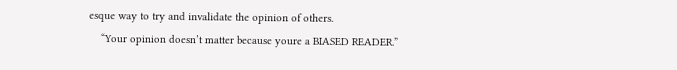esque way to try and invalidate the opinion of others.
    “Your opinion doesn’t matter because youre a BIASED READER.”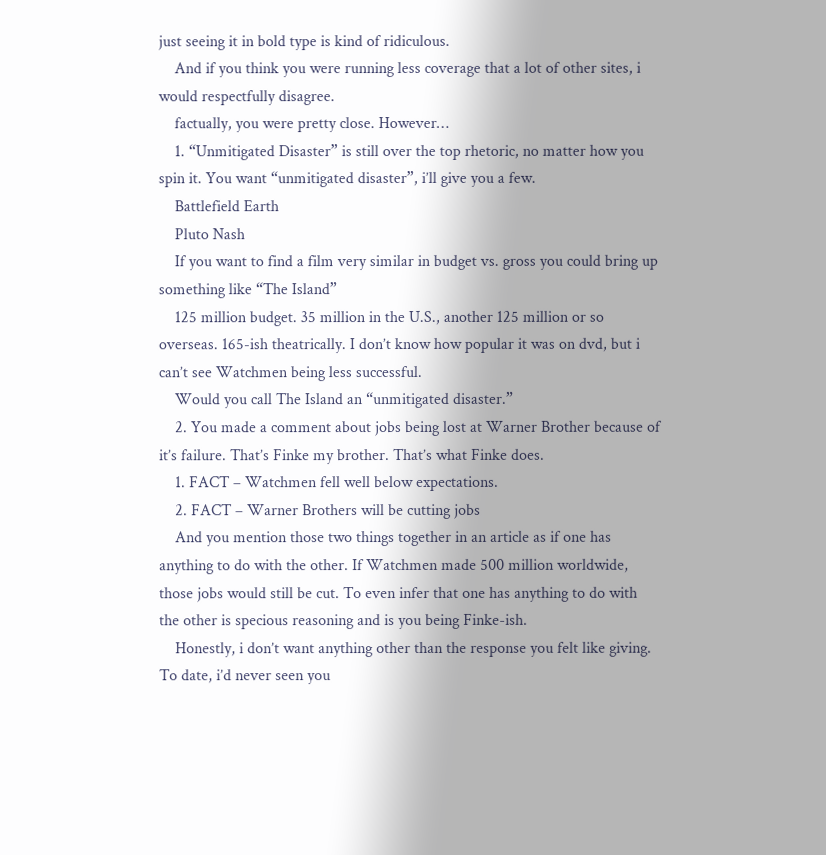just seeing it in bold type is kind of ridiculous.
    And if you think you were running less coverage that a lot of other sites, i would respectfully disagree.
    factually, you were pretty close. However…
    1. “Unmitigated Disaster” is still over the top rhetoric, no matter how you spin it. You want “unmitigated disaster”, i’ll give you a few.
    Battlefield Earth
    Pluto Nash
    If you want to find a film very similar in budget vs. gross you could bring up something like “The Island”
    125 million budget. 35 million in the U.S., another 125 million or so overseas. 165-ish theatrically. I don’t know how popular it was on dvd, but i can’t see Watchmen being less successful.
    Would you call The Island an “unmitigated disaster.”
    2. You made a comment about jobs being lost at Warner Brother because of it’s failure. That’s Finke my brother. That’s what Finke does.
    1. FACT – Watchmen fell well below expectations.
    2. FACT – Warner Brothers will be cutting jobs
    And you mention those two things together in an article as if one has anything to do with the other. If Watchmen made 500 million worldwide, those jobs would still be cut. To even infer that one has anything to do with the other is specious reasoning and is you being Finke-ish.
    Honestly, i don’t want anything other than the response you felt like giving. To date, i’d never seen you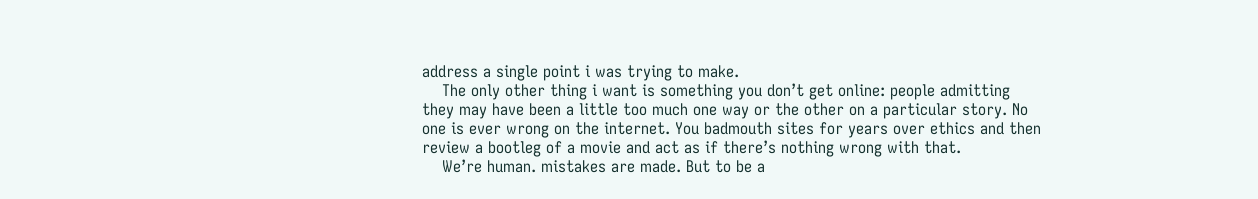address a single point i was trying to make.
    The only other thing i want is something you don’t get online: people admitting they may have been a little too much one way or the other on a particular story. No one is ever wrong on the internet. You badmouth sites for years over ethics and then review a bootleg of a movie and act as if there’s nothing wrong with that.
    We’re human. mistakes are made. But to be a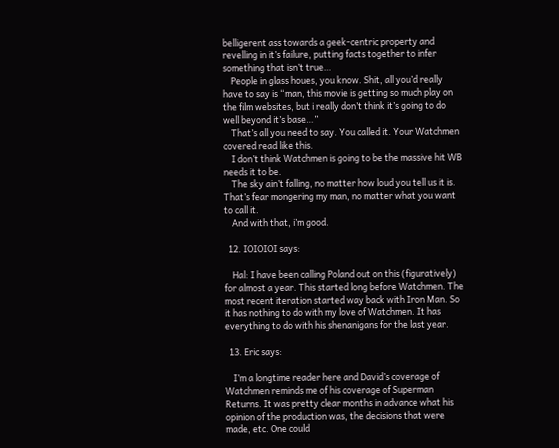belligerent ass towards a geek-centric property and revelling in it’s failure, putting facts together to infer something that isn’t true…
    People in glass houes, you know. Shit, all you’d really have to say is “man, this movie is getting so much play on the film websites, but i really don’t think it’s going to do well beyond it’s base…”
    That’s all you need to say. You called it. Your Watchmen covered read like this.
    I don’t think Watchmen is going to be the massive hit WB needs it to be.
    The sky ain’t falling, no matter how loud you tell us it is. That’s fear mongering my man, no matter what you want to call it.
    And with that, i’m good.

  12. IOIOIOI says:

    Hal: I have been calling Poland out on this (figuratively) for almost a year. This started long before Watchmen. The most recent iteration started way back with Iron Man. So it has nothing to do with my love of Watchmen. It has everything to do with his shenanigans for the last year.

  13. Eric says:

    I’m a longtime reader here and David’s coverage of Watchmen reminds me of his coverage of Superman Returns. It was pretty clear months in advance what his opinion of the production was, the decisions that were made, etc. One could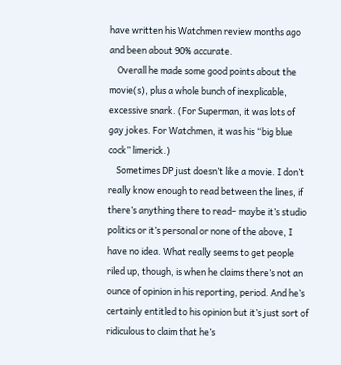have written his Watchmen review months ago and been about 90% accurate.
    Overall he made some good points about the movie(s), plus a whole bunch of inexplicable, excessive snark. (For Superman, it was lots of gay jokes. For Watchmen, it was his “big blue cock” limerick.)
    Sometimes DP just doesn’t like a movie. I don’t really know enough to read between the lines, if there’s anything there to read– maybe it’s studio politics or it’s personal or none of the above, I have no idea. What really seems to get people riled up, though, is when he claims there’s not an ounce of opinion in his reporting, period. And he’s certainly entitled to his opinion but it’s just sort of ridiculous to claim that he’s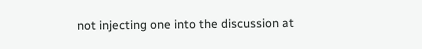not injecting one into the discussion at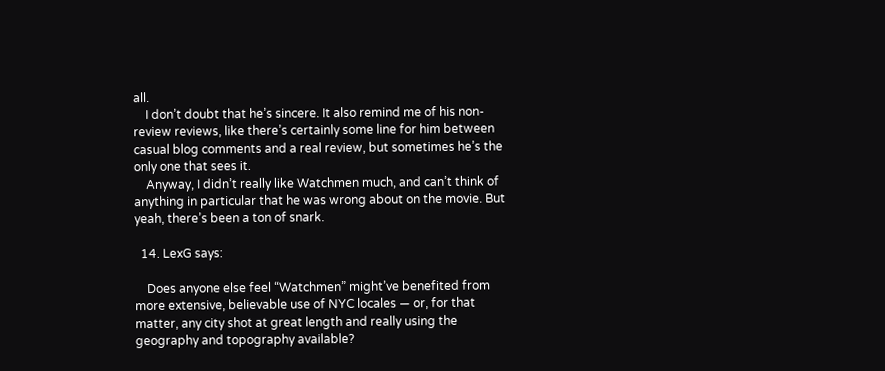all.
    I don’t doubt that he’s sincere. It also remind me of his non-review reviews, like there’s certainly some line for him between casual blog comments and a real review, but sometimes he’s the only one that sees it.
    Anyway, I didn’t really like Watchmen much, and can’t think of anything in particular that he was wrong about on the movie. But yeah, there’s been a ton of snark.

  14. LexG says:

    Does anyone else feel “Watchmen” might’ve benefited from more extensive, believable use of NYC locales — or, for that matter, any city shot at great length and really using the geography and topography available?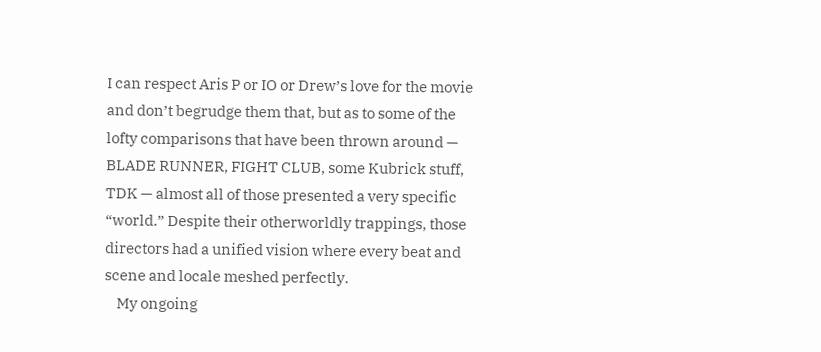I can respect Aris P or IO or Drew’s love for the movie and don’t begrudge them that, but as to some of the lofty comparisons that have been thrown around — BLADE RUNNER, FIGHT CLUB, some Kubrick stuff, TDK — almost all of those presented a very specific “world.” Despite their otherworldly trappings, those directors had a unified vision where every beat and scene and locale meshed perfectly.
    My ongoing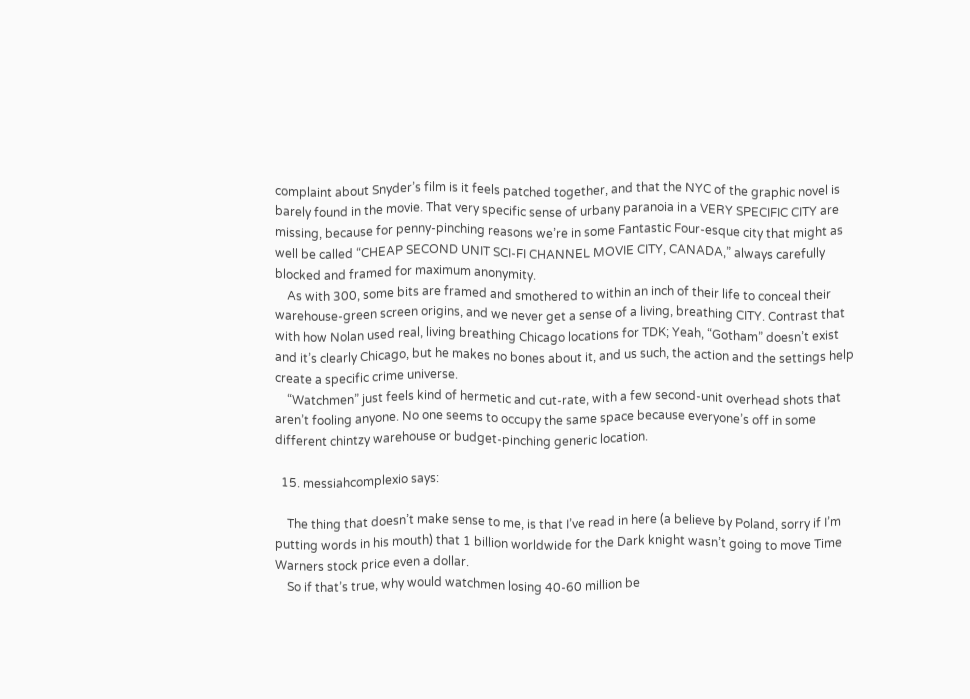complaint about Snyder’s film is it feels patched together, and that the NYC of the graphic novel is barely found in the movie. That very specific sense of urbany paranoia in a VERY SPECIFIC CITY are missing, because for penny-pinching reasons we’re in some Fantastic Four-esque city that might as well be called “CHEAP SECOND UNIT SCI-FI CHANNEL MOVIE CITY, CANADA,” always carefully blocked and framed for maximum anonymity.
    As with 300, some bits are framed and smothered to within an inch of their life to conceal their warehouse-green screen origins, and we never get a sense of a living, breathing CITY. Contrast that with how Nolan used real, living breathing Chicago locations for TDK; Yeah, “Gotham” doesn’t exist and it’s clearly Chicago, but he makes no bones about it, and us such, the action and the settings help create a specific crime universe.
    “Watchmen” just feels kind of hermetic and cut-rate, with a few second-unit overhead shots that aren’t fooling anyone. No one seems to occupy the same space because everyone’s off in some different chintzy warehouse or budget-pinching generic location.

  15. messiahcomplexio says:

    The thing that doesn’t make sense to me, is that I’ve read in here (a believe by Poland, sorry if I’m putting words in his mouth) that 1 billion worldwide for the Dark knight wasn’t going to move Time Warners stock price even a dollar.
    So if that’s true, why would watchmen losing 40-60 million be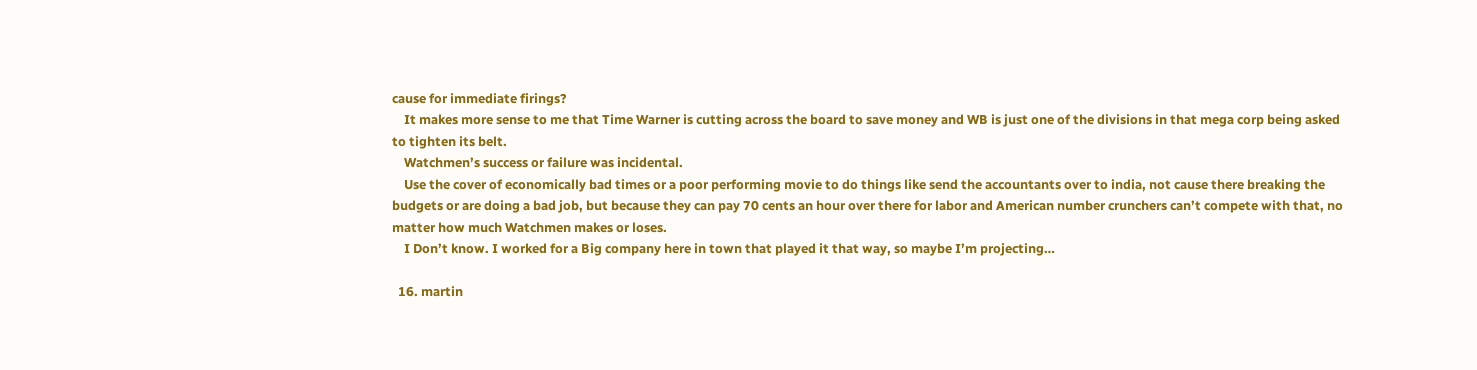cause for immediate firings?
    It makes more sense to me that Time Warner is cutting across the board to save money and WB is just one of the divisions in that mega corp being asked to tighten its belt.
    Watchmen’s success or failure was incidental.
    Use the cover of economically bad times or a poor performing movie to do things like send the accountants over to india, not cause there breaking the budgets or are doing a bad job, but because they can pay 70 cents an hour over there for labor and American number crunchers can’t compete with that, no matter how much Watchmen makes or loses.
    I Don’t know. I worked for a Big company here in town that played it that way, so maybe I’m projecting…

  16. martin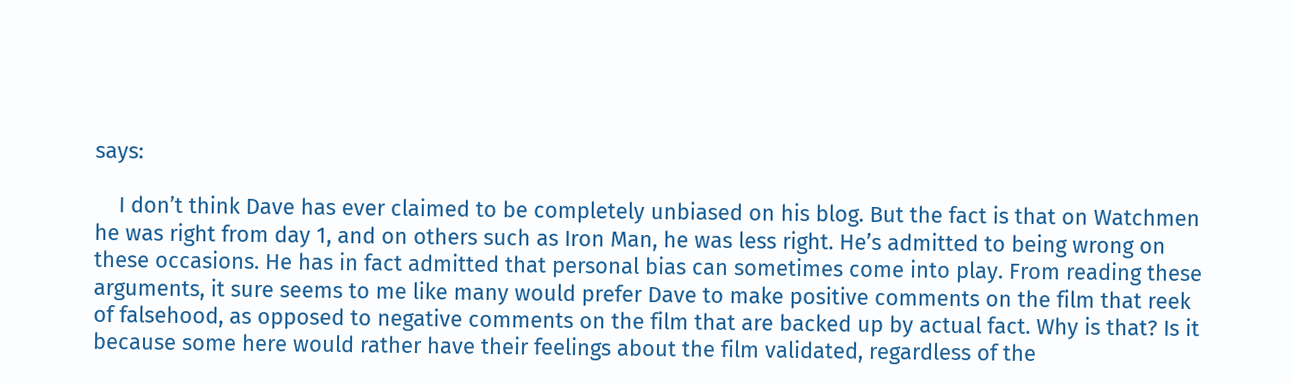says:

    I don’t think Dave has ever claimed to be completely unbiased on his blog. But the fact is that on Watchmen he was right from day 1, and on others such as Iron Man, he was less right. He’s admitted to being wrong on these occasions. He has in fact admitted that personal bias can sometimes come into play. From reading these arguments, it sure seems to me like many would prefer Dave to make positive comments on the film that reek of falsehood, as opposed to negative comments on the film that are backed up by actual fact. Why is that? Is it because some here would rather have their feelings about the film validated, regardless of the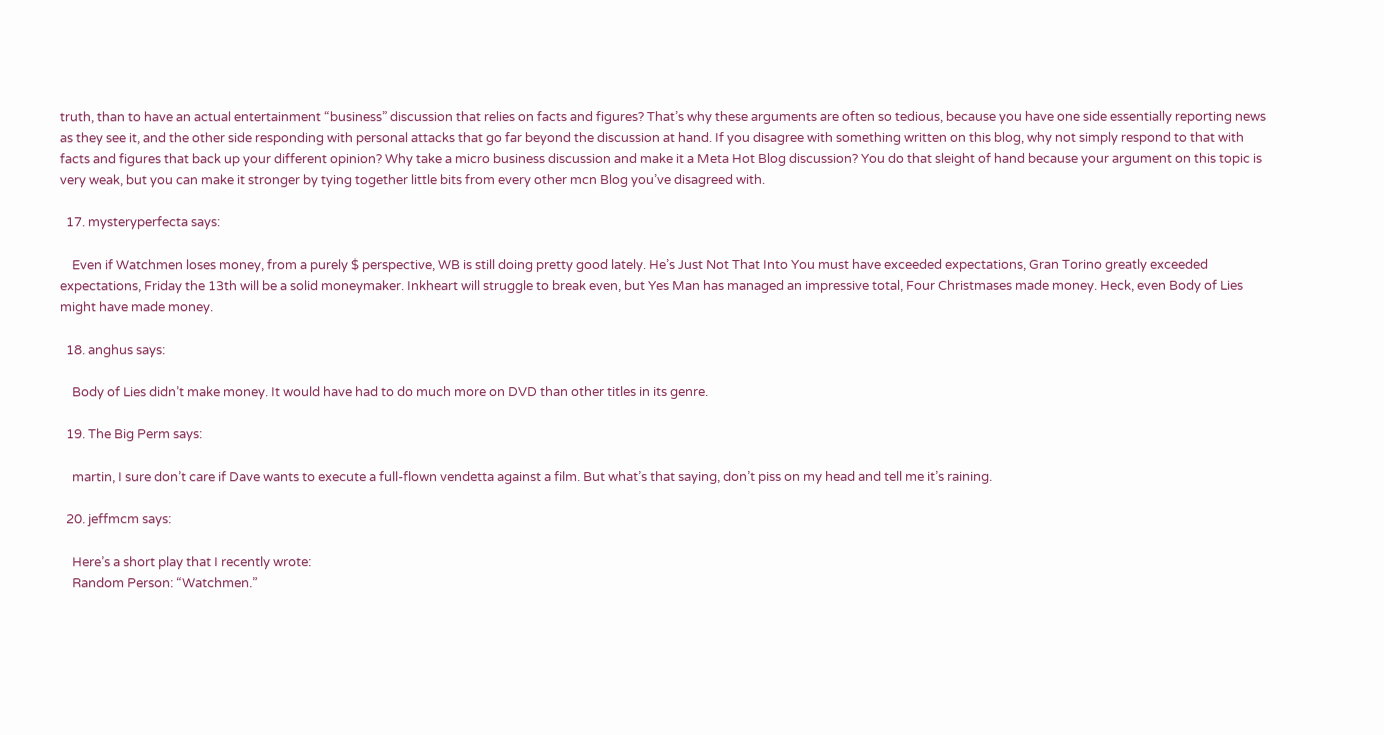truth, than to have an actual entertainment “business” discussion that relies on facts and figures? That’s why these arguments are often so tedious, because you have one side essentially reporting news as they see it, and the other side responding with personal attacks that go far beyond the discussion at hand. If you disagree with something written on this blog, why not simply respond to that with facts and figures that back up your different opinion? Why take a micro business discussion and make it a Meta Hot Blog discussion? You do that sleight of hand because your argument on this topic is very weak, but you can make it stronger by tying together little bits from every other mcn Blog you’ve disagreed with.

  17. mysteryperfecta says:

    Even if Watchmen loses money, from a purely $ perspective, WB is still doing pretty good lately. He’s Just Not That Into You must have exceeded expectations, Gran Torino greatly exceeded expectations, Friday the 13th will be a solid moneymaker. Inkheart will struggle to break even, but Yes Man has managed an impressive total, Four Christmases made money. Heck, even Body of Lies might have made money.

  18. anghus says:

    Body of Lies didn’t make money. It would have had to do much more on DVD than other titles in its genre.

  19. The Big Perm says:

    martin, I sure don’t care if Dave wants to execute a full-flown vendetta against a film. But what’s that saying, don’t piss on my head and tell me it’s raining.

  20. jeffmcm says:

    Here’s a short play that I recently wrote:
    Random Person: “Watchmen.”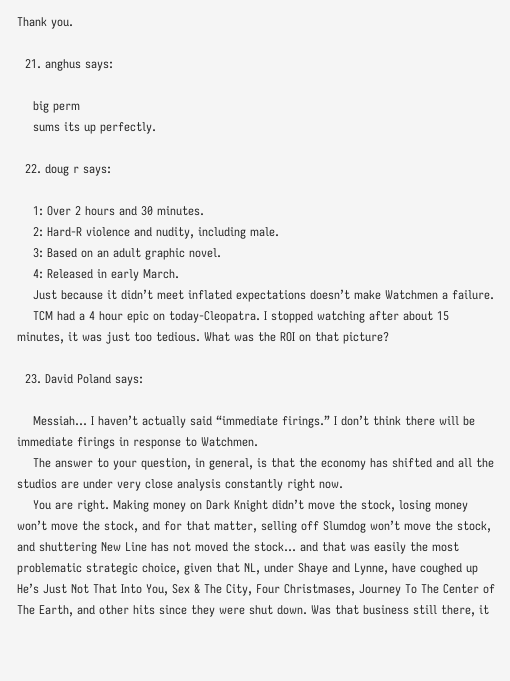Thank you.

  21. anghus says:

    big perm
    sums its up perfectly.

  22. doug r says:

    1: Over 2 hours and 30 minutes.
    2: Hard-R violence and nudity, including male.
    3: Based on an adult graphic novel.
    4: Released in early March.
    Just because it didn’t meet inflated expectations doesn’t make Watchmen a failure.
    TCM had a 4 hour epic on today-Cleopatra. I stopped watching after about 15 minutes, it was just too tedious. What was the ROI on that picture?

  23. David Poland says:

    Messiah… I haven’t actually said “immediate firings.” I don’t think there will be immediate firings in response to Watchmen.
    The answer to your question, in general, is that the economy has shifted and all the studios are under very close analysis constantly right now.
    You are right. Making money on Dark Knight didn’t move the stock, losing money won’t move the stock, and for that matter, selling off Slumdog won’t move the stock, and shuttering New Line has not moved the stock… and that was easily the most problematic strategic choice, given that NL, under Shaye and Lynne, have coughed up He’s Just Not That Into You, Sex & The City, Four Christmases, Journey To The Center of The Earth, and other hits since they were shut down. Was that business still there, it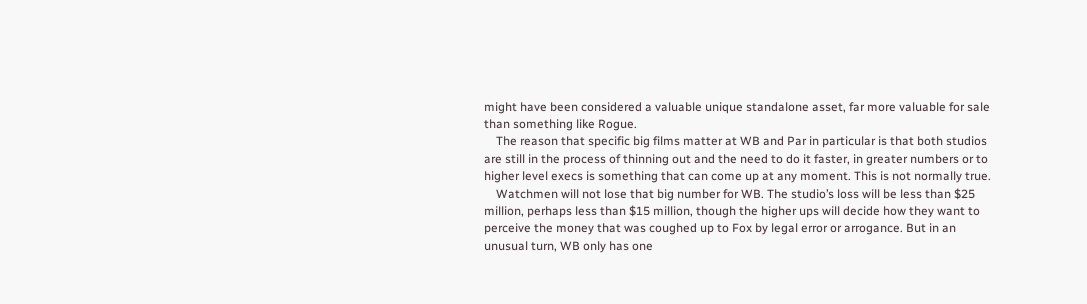might have been considered a valuable unique standalone asset, far more valuable for sale than something like Rogue.
    The reason that specific big films matter at WB and Par in particular is that both studios are still in the process of thinning out and the need to do it faster, in greater numbers or to higher level execs is something that can come up at any moment. This is not normally true.
    Watchmen will not lose that big number for WB. The studio’s loss will be less than $25 million, perhaps less than $15 million, though the higher ups will decide how they want to perceive the money that was coughed up to Fox by legal error or arrogance. But in an unusual turn, WB only has one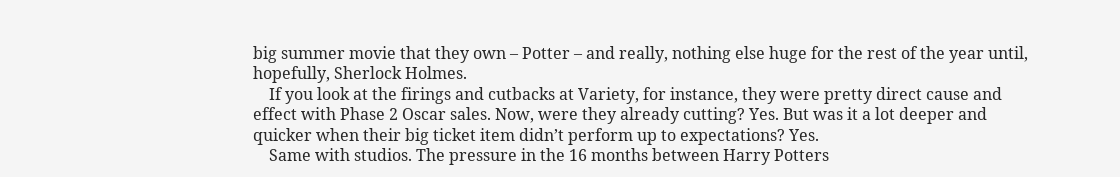big summer movie that they own – Potter – and really, nothing else huge for the rest of the year until, hopefully, Sherlock Holmes.
    If you look at the firings and cutbacks at Variety, for instance, they were pretty direct cause and effect with Phase 2 Oscar sales. Now, were they already cutting? Yes. But was it a lot deeper and quicker when their big ticket item didn’t perform up to expectations? Yes.
    Same with studios. The pressure in the 16 months between Harry Potters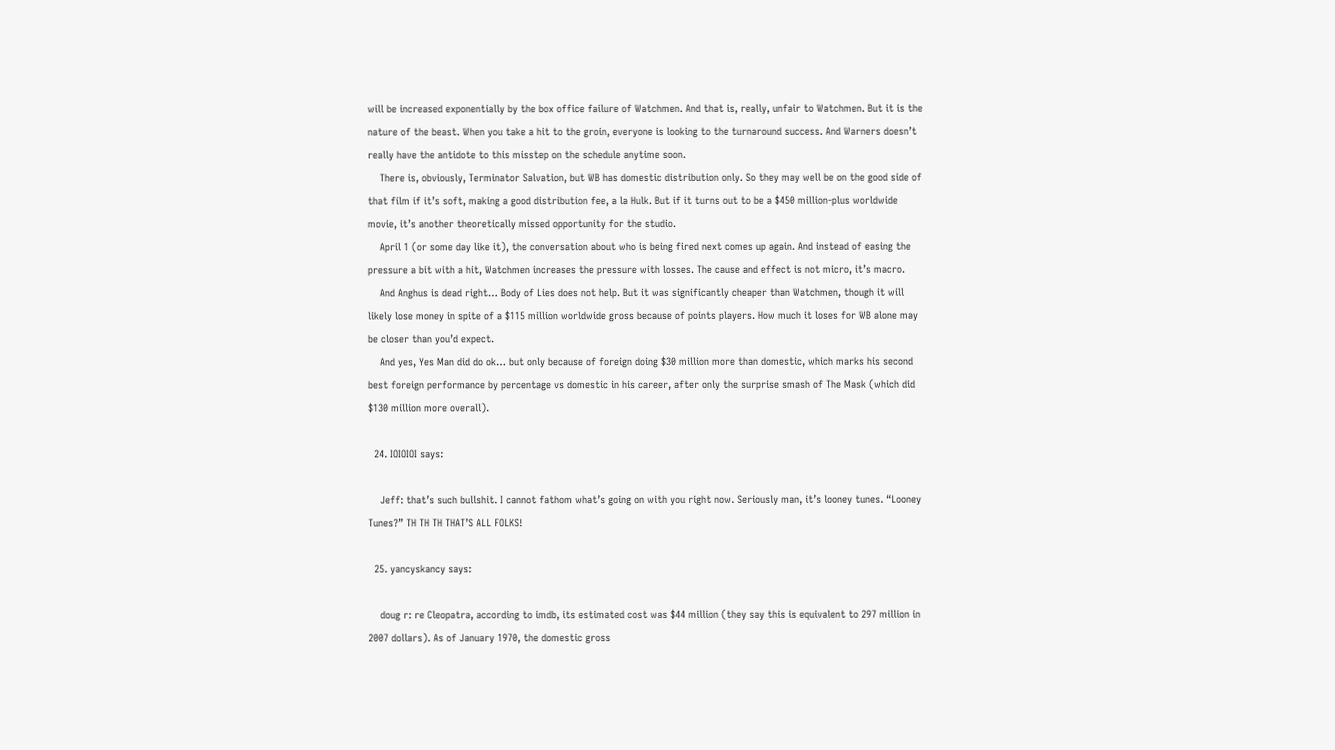will be increased exponentially by the box office failure of Watchmen. And that is, really, unfair to Watchmen. But it is the nature of the beast. When you take a hit to the groin, everyone is looking to the turnaround success. And Warners doesn’t really have the antidote to this misstep on the schedule anytime soon.
    There is, obviously, Terminator Salvation, but WB has domestic distribution only. So they may well be on the good side of that film if it’s soft, making a good distribution fee, a la Hulk. But if it turns out to be a $450 million-plus worldwide movie, it’s another theoretically missed opportunity for the studio.
    April 1 (or some day like it), the conversation about who is being fired next comes up again. And instead of easing the pressure a bit with a hit, Watchmen increases the pressure with losses. The cause and effect is not micro, it’s macro.
    And Anghus is dead right… Body of Lies does not help. But it was significantly cheaper than Watchmen, though it will likely lose money in spite of a $115 million worldwide gross because of points players. How much it loses for WB alone may be closer than you’d expect.
    And yes, Yes Man did do ok… but only because of foreign doing $30 million more than domestic, which marks his second best foreign performance by percentage vs domestic in his career, after only the surprise smash of The Mask (which did $130 million more overall).

  24. IOIOIOI says:

    Jeff: that’s such bullshit. I cannot fathom what’s going on with you right now. Seriously man, it’s looney tunes. “Looney Tunes?” TH TH TH THAT’S ALL FOLKS!

  25. yancyskancy says:

    doug r: re Cleopatra, according to imdb, its estimated cost was $44 million (they say this is equivalent to 297 million in 2007 dollars). As of January 1970, the domestic gross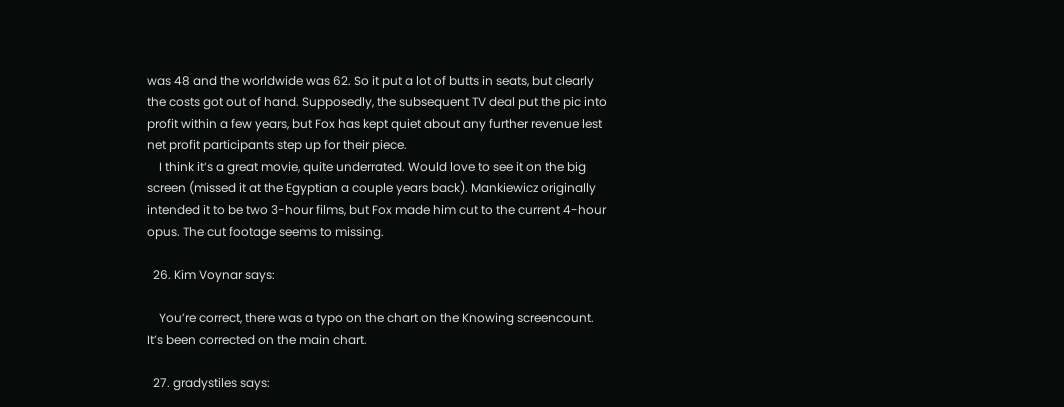was 48 and the worldwide was 62. So it put a lot of butts in seats, but clearly the costs got out of hand. Supposedly, the subsequent TV deal put the pic into profit within a few years, but Fox has kept quiet about any further revenue lest net profit participants step up for their piece.
    I think it’s a great movie, quite underrated. Would love to see it on the big screen (missed it at the Egyptian a couple years back). Mankiewicz originally intended it to be two 3-hour films, but Fox made him cut to the current 4-hour opus. The cut footage seems to missing.

  26. Kim Voynar says:

    You’re correct, there was a typo on the chart on the Knowing screencount. It’s been corrected on the main chart.

  27. gradystiles says: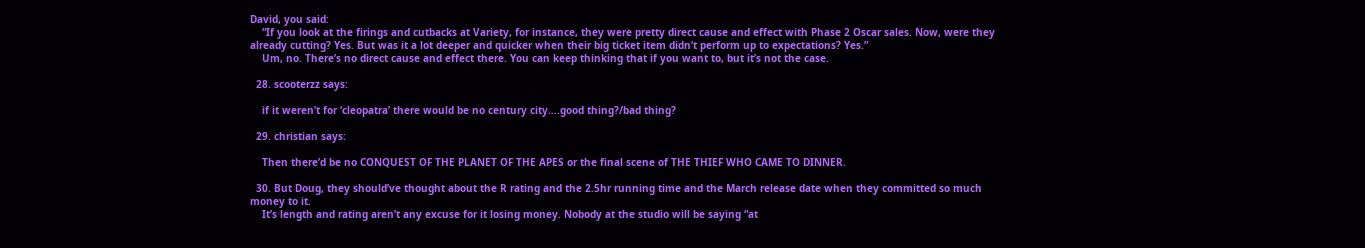David, you said:
    “If you look at the firings and cutbacks at Variety, for instance, they were pretty direct cause and effect with Phase 2 Oscar sales. Now, were they already cutting? Yes. But was it a lot deeper and quicker when their big ticket item didn’t perform up to expectations? Yes.”
    Um, no. There’s no direct cause and effect there. You can keep thinking that if you want to, but it’s not the case.

  28. scooterzz says:

    if it weren’t for ‘cleopatra’ there would be no century city….good thing?/bad thing?

  29. christian says:

    Then there’d be no CONQUEST OF THE PLANET OF THE APES or the final scene of THE THIEF WHO CAME TO DINNER.

  30. But Doug, they should’ve thought about the R rating and the 2.5hr running time and the March release date when they committed so much money to it.
    It’s length and rating aren’t any excuse for it losing money. Nobody at the studio will be saying “at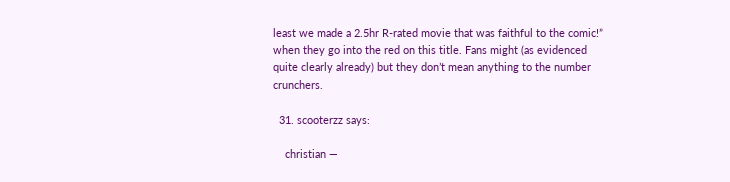least we made a 2.5hr R-rated movie that was faithful to the comic!” when they go into the red on this title. Fans might (as evidenced quite clearly already) but they don’t mean anything to the number crunchers.

  31. scooterzz says:

    christian —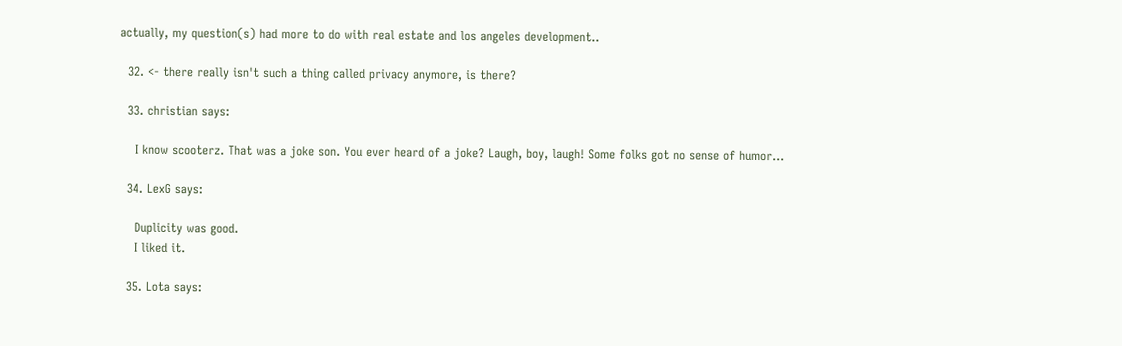actually, my question(s) had more to do with real estate and los angeles development..

  32. <- there really isn't such a thing called privacy anymore, is there?

  33. christian says:

    I know scooterz. That was a joke son. You ever heard of a joke? Laugh, boy, laugh! Some folks got no sense of humor…

  34. LexG says:

    Duplicity was good.
    I liked it.

  35. Lota says: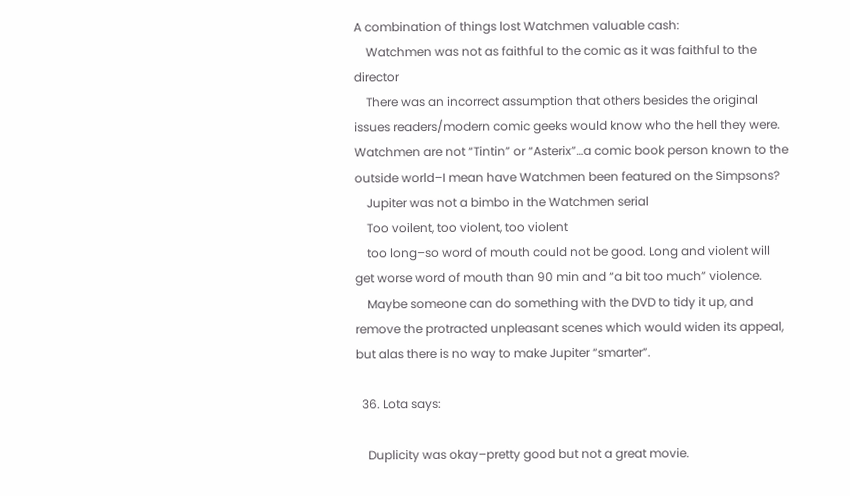A combination of things lost Watchmen valuable cash:
    Watchmen was not as faithful to the comic as it was faithful to the director
    There was an incorrect assumption that others besides the original issues readers/modern comic geeks would know who the hell they were. Watchmen are not “Tintin” or “Asterix”…a comic book person known to the outside world–I mean have Watchmen been featured on the Simpsons?
    Jupiter was not a bimbo in the Watchmen serial
    Too voilent, too violent, too violent
    too long–so word of mouth could not be good. Long and violent will get worse word of mouth than 90 min and “a bit too much” violence.
    Maybe someone can do something with the DVD to tidy it up, and remove the protracted unpleasant scenes which would widen its appeal, but alas there is no way to make Jupiter “smarter”.

  36. Lota says:

    Duplicity was okay–pretty good but not a great movie.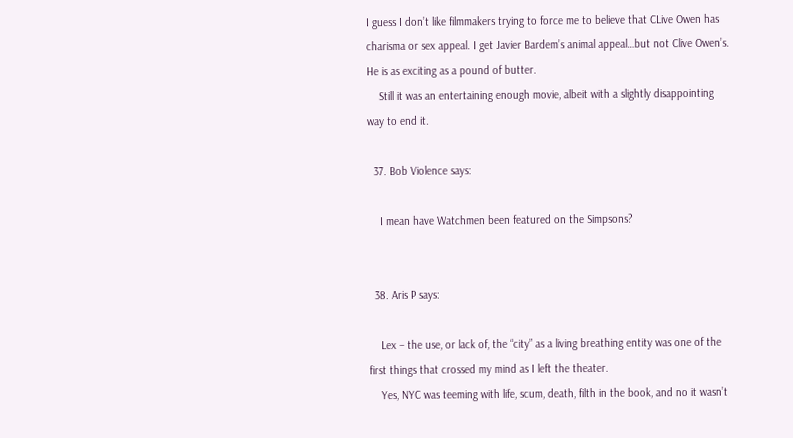I guess I don’t like filmmakers trying to force me to believe that CLive Owen has charisma or sex appeal. I get Javier Bardem’s animal appeal…but not Clive Owen’s. He is as exciting as a pound of butter.
    Still it was an entertaining enough movie, albeit with a slightly disappointing way to end it.

  37. Bob Violence says:

    I mean have Watchmen been featured on the Simpsons?


  38. Aris P says:

    Lex – the use, or lack of, the “city” as a living breathing entity was one of the first things that crossed my mind as I left the theater.
    Yes, NYC was teeming with life, scum, death, filth in the book, and no it wasn’t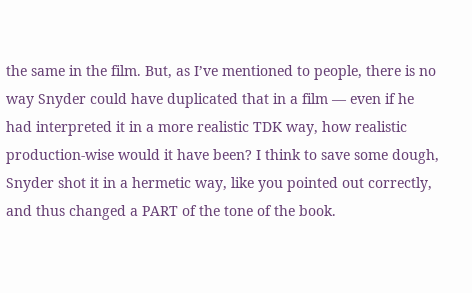the same in the film. But, as I’ve mentioned to people, there is no way Snyder could have duplicated that in a film — even if he had interpreted it in a more realistic TDK way, how realistic production-wise would it have been? I think to save some dough, Snyder shot it in a hermetic way, like you pointed out correctly, and thus changed a PART of the tone of the book.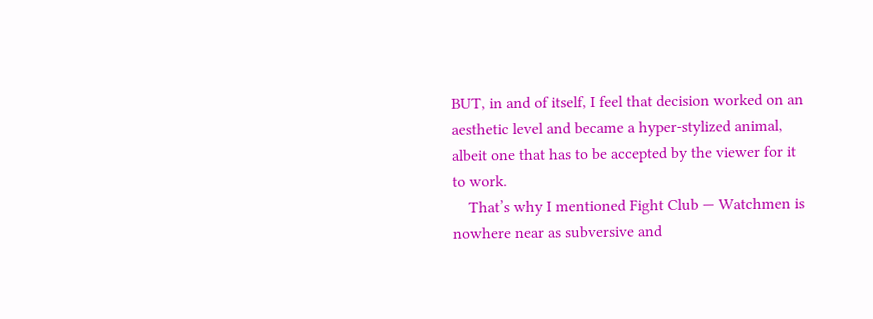BUT, in and of itself, I feel that decision worked on an aesthetic level and became a hyper-stylized animal, albeit one that has to be accepted by the viewer for it to work.
    That’s why I mentioned Fight Club — Watchmen is nowhere near as subversive and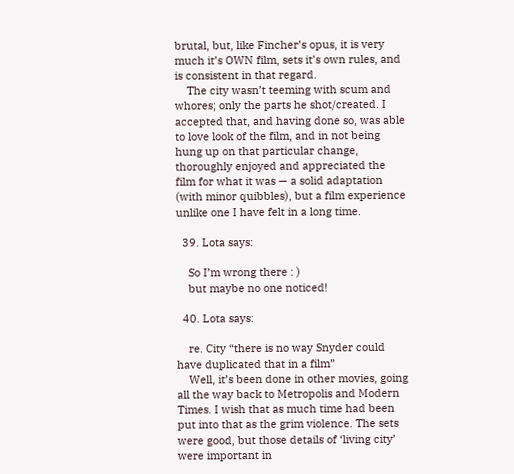brutal, but, like Fincher’s opus, it is very much it’s OWN film, sets it’s own rules, and is consistent in that regard.
    The city wasn’t teeming with scum and whores; only the parts he shot/created. I accepted that, and having done so, was able to love look of the film, and in not being hung up on that particular change, thoroughly enjoyed and appreciated the film for what it was — a solid adaptation (with minor quibbles), but a film experience unlike one I have felt in a long time.

  39. Lota says:

    So I’m wrong there : )
    but maybe no one noticed!

  40. Lota says:

    re. City “there is no way Snyder could have duplicated that in a film”
    Well, it’s been done in other movies, going all the way back to Metropolis and Modern Times. I wish that as much time had been put into that as the grim violence. The sets were good, but those details of ‘living city’ were important in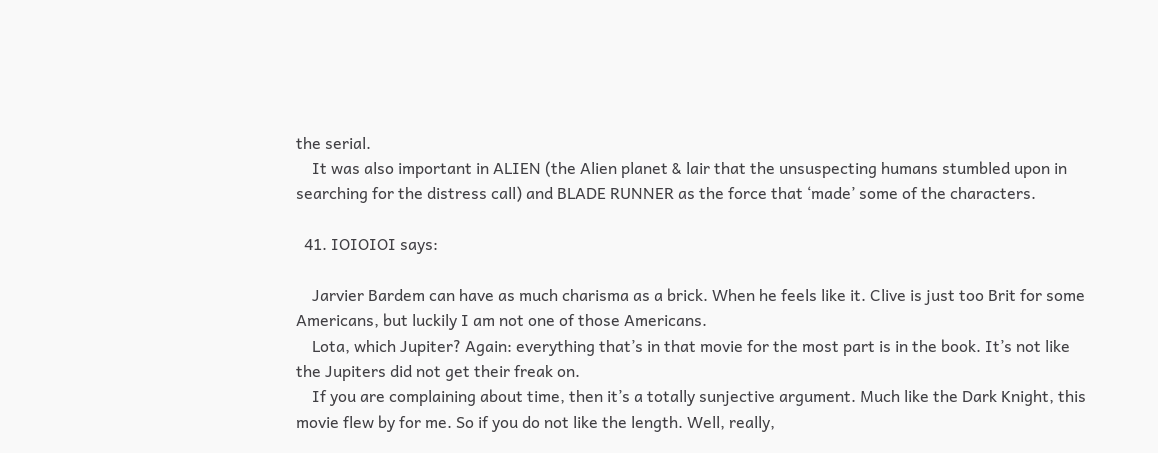the serial.
    It was also important in ALIEN (the Alien planet & lair that the unsuspecting humans stumbled upon in searching for the distress call) and BLADE RUNNER as the force that ‘made’ some of the characters.

  41. IOIOIOI says:

    Jarvier Bardem can have as much charisma as a brick. When he feels like it. Clive is just too Brit for some Americans, but luckily I am not one of those Americans.
    Lota, which Jupiter? Again: everything that’s in that movie for the most part is in the book. It’s not like the Jupiters did not get their freak on.
    If you are complaining about time, then it’s a totally sunjective argument. Much like the Dark Knight, this movie flew by for me. So if you do not like the length. Well, really,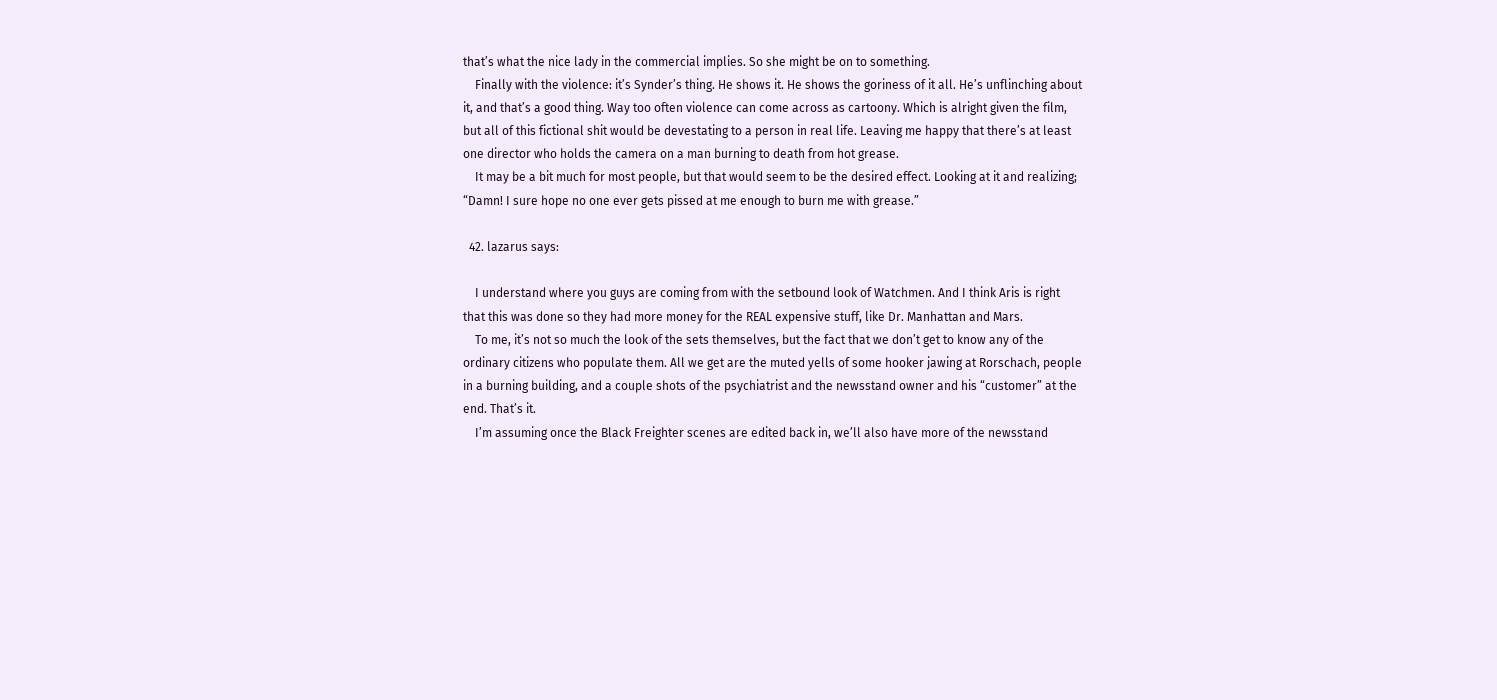that’s what the nice lady in the commercial implies. So she might be on to something.
    Finally with the violence: it’s Synder’s thing. He shows it. He shows the goriness of it all. He’s unflinching about it, and that’s a good thing. Way too often violence can come across as cartoony. Which is alright given the film, but all of this fictional shit would be devestating to a person in real life. Leaving me happy that there’s at least one director who holds the camera on a man burning to death from hot grease.
    It may be a bit much for most people, but that would seem to be the desired effect. Looking at it and realizing; “Damn! I sure hope no one ever gets pissed at me enough to burn me with grease.”

  42. lazarus says:

    I understand where you guys are coming from with the setbound look of Watchmen. And I think Aris is right that this was done so they had more money for the REAL expensive stuff, like Dr. Manhattan and Mars.
    To me, it’s not so much the look of the sets themselves, but the fact that we don’t get to know any of the ordinary citizens who populate them. All we get are the muted yells of some hooker jawing at Rorschach, people in a burning building, and a couple shots of the psychiatrist and the newsstand owner and his “customer” at the end. That’s it.
    I’m assuming once the Black Freighter scenes are edited back in, we’ll also have more of the newsstand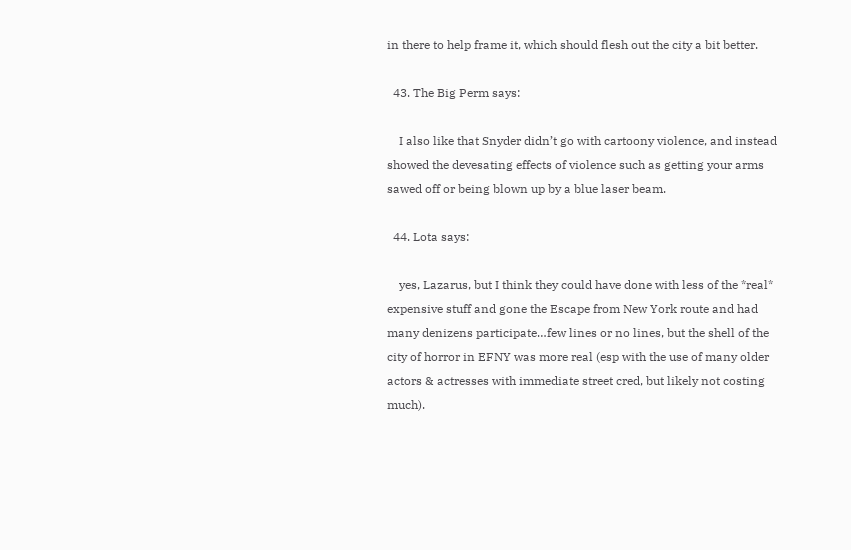in there to help frame it, which should flesh out the city a bit better.

  43. The Big Perm says:

    I also like that Snyder didn’t go with cartoony violence, and instead showed the devesating effects of violence such as getting your arms sawed off or being blown up by a blue laser beam.

  44. Lota says:

    yes, Lazarus, but I think they could have done with less of the *real* expensive stuff and gone the Escape from New York route and had many denizens participate…few lines or no lines, but the shell of the city of horror in EFNY was more real (esp with the use of many older actors & actresses with immediate street cred, but likely not costing much).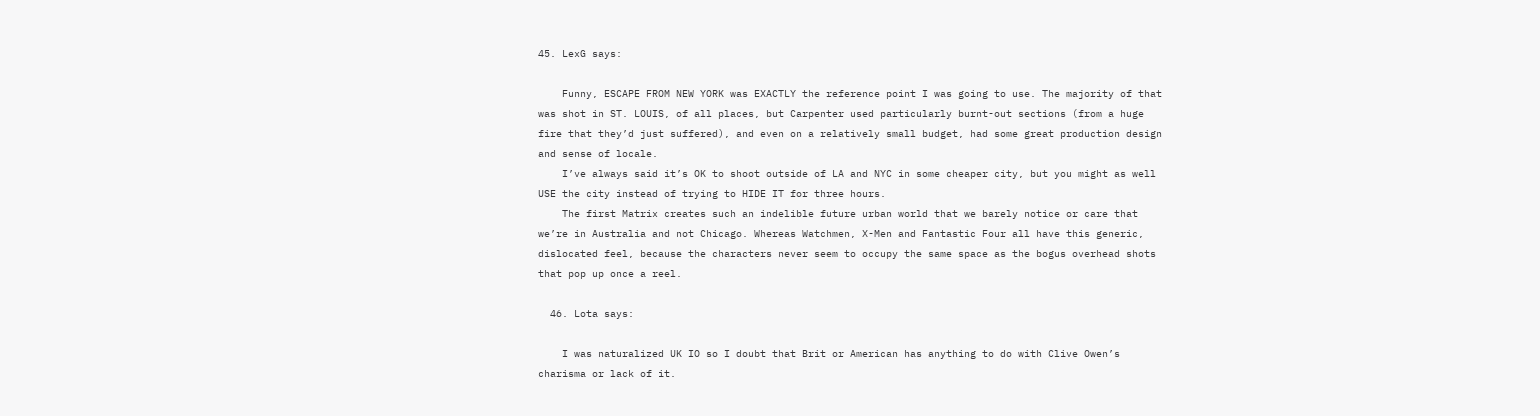45. LexG says:

    Funny, ESCAPE FROM NEW YORK was EXACTLY the reference point I was going to use. The majority of that was shot in ST. LOUIS, of all places, but Carpenter used particularly burnt-out sections (from a huge fire that they’d just suffered), and even on a relatively small budget, had some great production design and sense of locale.
    I’ve always said it’s OK to shoot outside of LA and NYC in some cheaper city, but you might as well USE the city instead of trying to HIDE IT for three hours.
    The first Matrix creates such an indelible future urban world that we barely notice or care that we’re in Australia and not Chicago. Whereas Watchmen, X-Men and Fantastic Four all have this generic, dislocated feel, because the characters never seem to occupy the same space as the bogus overhead shots that pop up once a reel.

  46. Lota says:

    I was naturalized UK IO so I doubt that Brit or American has anything to do with Clive Owen’s charisma or lack of it.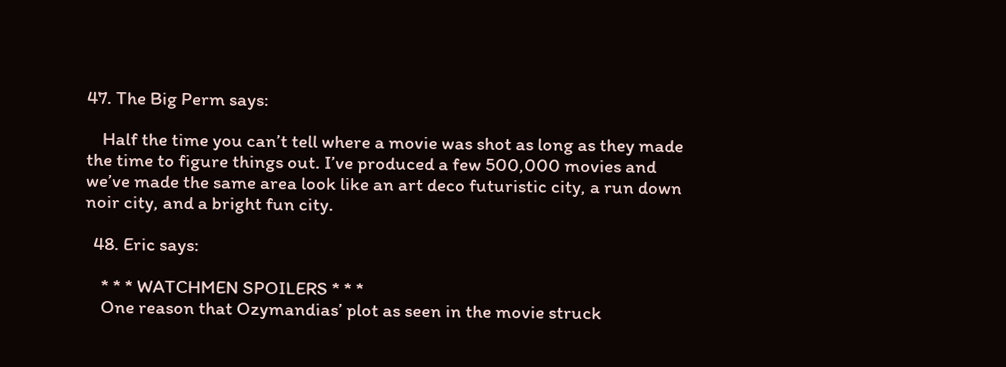47. The Big Perm says:

    Half the time you can’t tell where a movie was shot as long as they made the time to figure things out. I’ve produced a few 500,000 movies and we’ve made the same area look like an art deco futuristic city, a run down noir city, and a bright fun city.

  48. Eric says:

    * * * WATCHMEN SPOILERS * * *
    One reason that Ozymandias’ plot as seen in the movie struck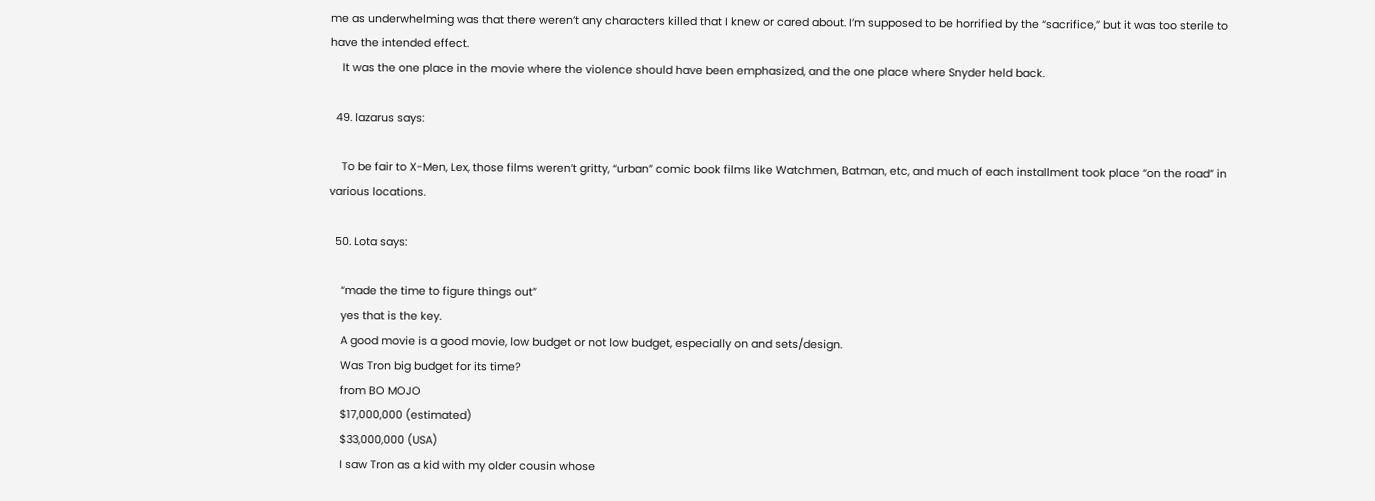me as underwhelming was that there weren’t any characters killed that I knew or cared about. I’m supposed to be horrified by the “sacrifice,” but it was too sterile to have the intended effect.
    It was the one place in the movie where the violence should have been emphasized, and the one place where Snyder held back.

  49. lazarus says:

    To be fair to X-Men, Lex, those films weren’t gritty, “urban” comic book films like Watchmen, Batman, etc, and much of each installment took place “on the road” in various locations.

  50. Lota says:

    “made the time to figure things out”
    yes that is the key.
    A good movie is a good movie, low budget or not low budget, especially on and sets/design.
    Was Tron big budget for its time?
    from BO MOJO
    $17,000,000 (estimated)
    $33,000,000 (USA)
    I saw Tron as a kid with my older cousin whose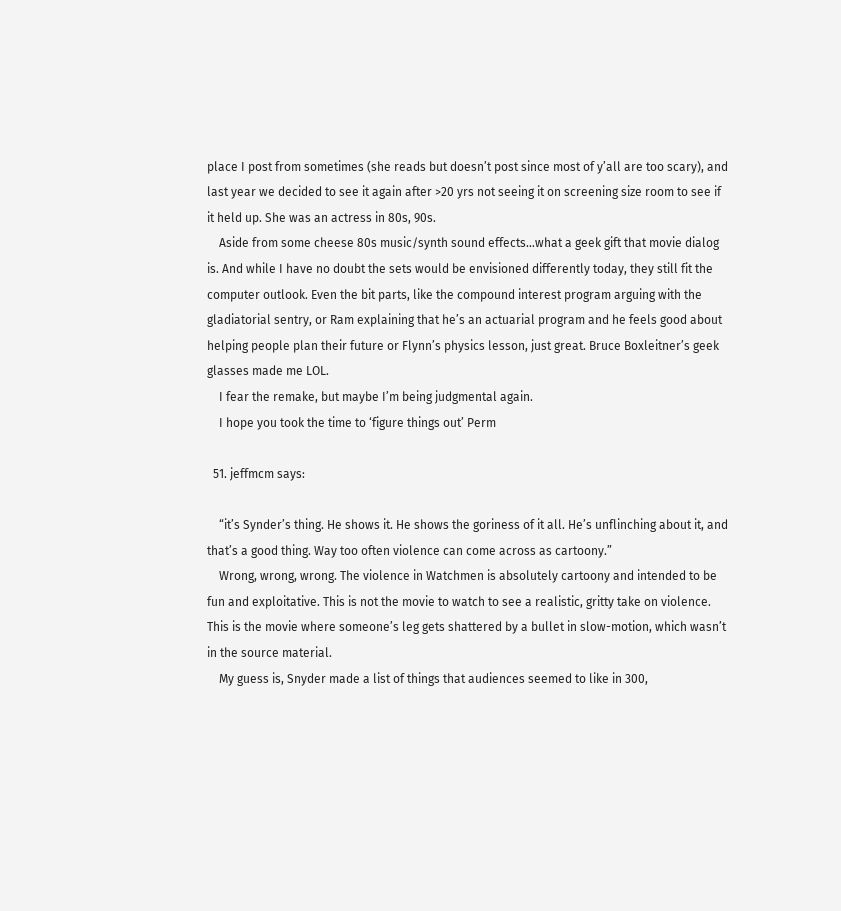place I post from sometimes (she reads but doesn’t post since most of y’all are too scary), and last year we decided to see it again after >20 yrs not seeing it on screening size room to see if it held up. She was an actress in 80s, 90s.
    Aside from some cheese 80s music/synth sound effects…what a geek gift that movie dialog is. And while I have no doubt the sets would be envisioned differently today, they still fit the computer outlook. Even the bit parts, like the compound interest program arguing with the gladiatorial sentry, or Ram explaining that he’s an actuarial program and he feels good about helping people plan their future or Flynn’s physics lesson, just great. Bruce Boxleitner’s geek glasses made me LOL.
    I fear the remake, but maybe I’m being judgmental again.
    I hope you took the time to ‘figure things out’ Perm

  51. jeffmcm says:

    “it’s Synder’s thing. He shows it. He shows the goriness of it all. He’s unflinching about it, and that’s a good thing. Way too often violence can come across as cartoony.”
    Wrong, wrong, wrong. The violence in Watchmen is absolutely cartoony and intended to be fun and exploitative. This is not the movie to watch to see a realistic, gritty take on violence. This is the movie where someone’s leg gets shattered by a bullet in slow-motion, which wasn’t in the source material.
    My guess is, Snyder made a list of things that audiences seemed to like in 300,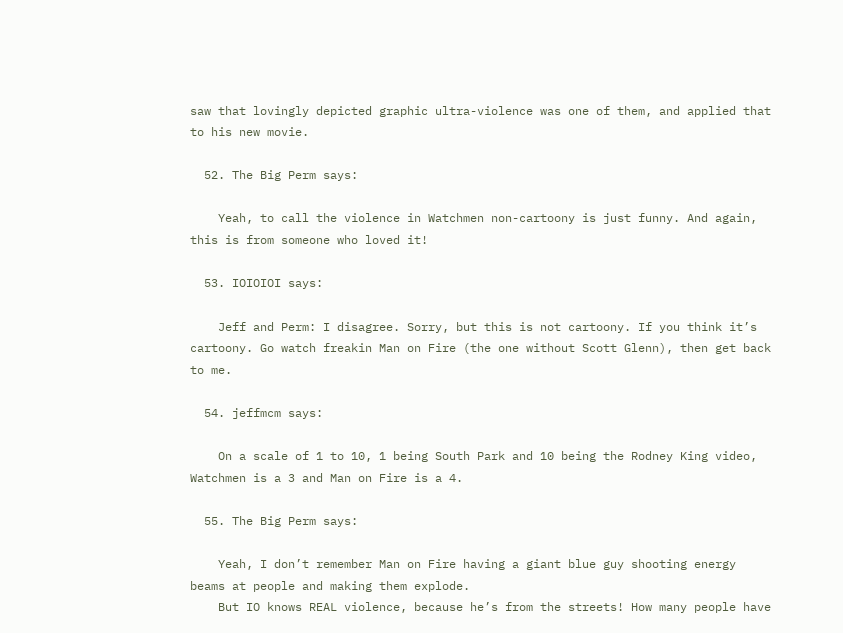saw that lovingly depicted graphic ultra-violence was one of them, and applied that to his new movie.

  52. The Big Perm says:

    Yeah, to call the violence in Watchmen non-cartoony is just funny. And again, this is from someone who loved it!

  53. IOIOIOI says:

    Jeff and Perm: I disagree. Sorry, but this is not cartoony. If you think it’s cartoony. Go watch freakin Man on Fire (the one without Scott Glenn), then get back to me.

  54. jeffmcm says:

    On a scale of 1 to 10, 1 being South Park and 10 being the Rodney King video, Watchmen is a 3 and Man on Fire is a 4.

  55. The Big Perm says:

    Yeah, I don’t remember Man on Fire having a giant blue guy shooting energy beams at people and making them explode.
    But IO knows REAL violence, because he’s from the streets! How many people have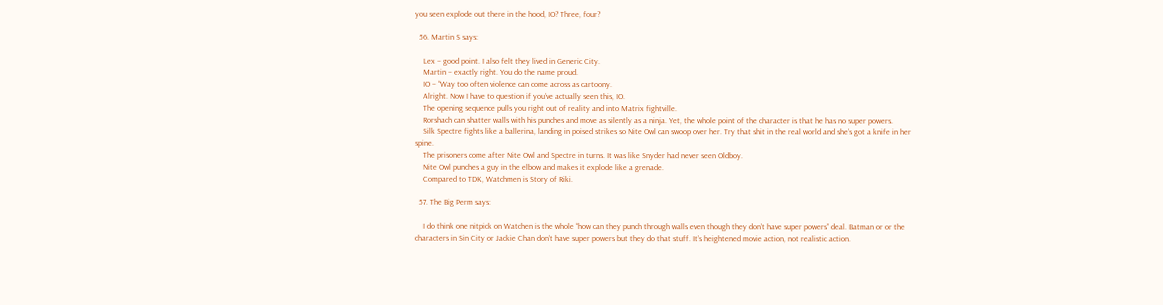you seen explode out there in the hood, IO? Three, four?

  56. Martin S says:

    Lex – good point. I also felt they lived in Generic City.
    Martin – exactly right. You do the name proud.
    IO – “Way too often violence can come across as cartoony.
    Alright. Now I have to question if you’ve actually seen this, IO.
    The opening sequence pulls you right out of reality and into Matrix fightville.
    Rorshach can shatter walls with his punches and move as silently as a ninja. Yet, the whole point of the character is that he has no super powers.
    Silk Spectre fights like a ballerina, landing in poised strikes so Nite Owl can swoop over her. Try that shit in the real world and she’s got a knife in her spine.
    The prisoners come after Nite Owl and Spectre in turns. It was like Snyder had never seen Oldboy.
    Nite Owl punches a guy in the elbow and makes it explode like a grenade.
    Compared to TDK, Watchmen is Story of Riki.

  57. The Big Perm says:

    I do think one nitpick on Watchen is the whole “how can they punch through walls even though they don’t have super powers” deal. Batman or or the characters in Sin City or Jackie Chan don’t have super powers but they do that stuff. It’s heightened movie action, not realistic action.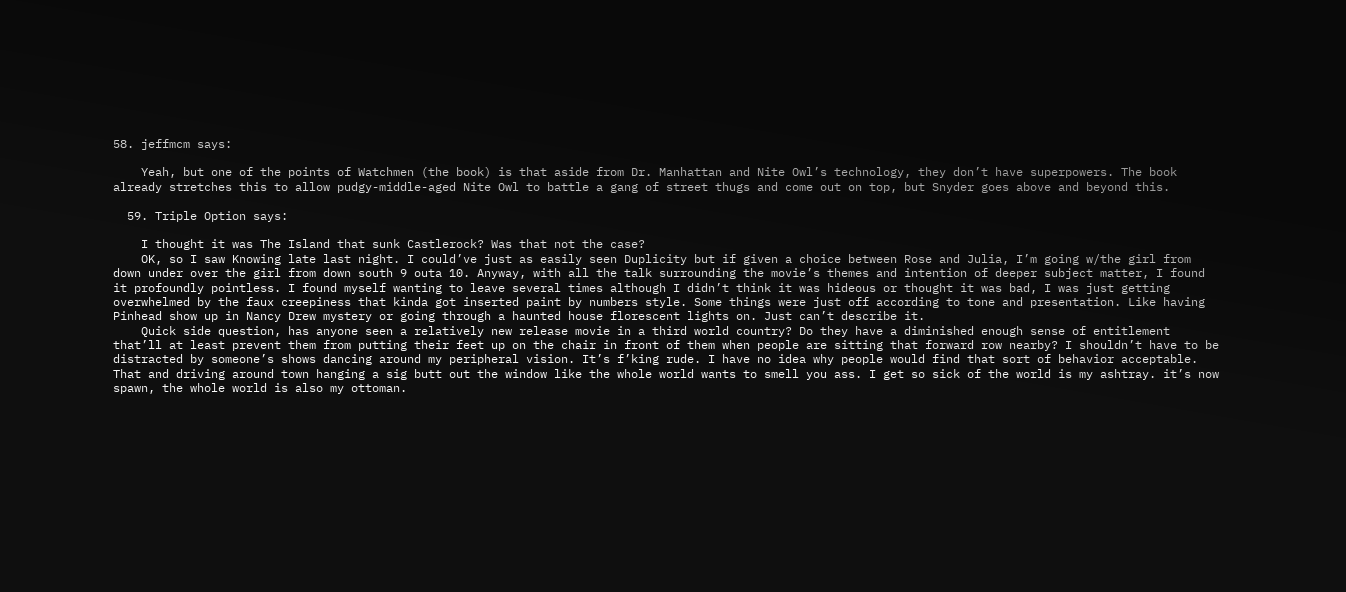58. jeffmcm says:

    Yeah, but one of the points of Watchmen (the book) is that aside from Dr. Manhattan and Nite Owl’s technology, they don’t have superpowers. The book already stretches this to allow pudgy-middle-aged Nite Owl to battle a gang of street thugs and come out on top, but Snyder goes above and beyond this.

  59. Triple Option says:

    I thought it was The Island that sunk Castlerock? Was that not the case?
    OK, so I saw Knowing late last night. I could’ve just as easily seen Duplicity but if given a choice between Rose and Julia, I’m going w/the girl from down under over the girl from down south 9 outa 10. Anyway, with all the talk surrounding the movie’s themes and intention of deeper subject matter, I found it profoundly pointless. I found myself wanting to leave several times although I didn’t think it was hideous or thought it was bad, I was just getting overwhelmed by the faux creepiness that kinda got inserted paint by numbers style. Some things were just off according to tone and presentation. Like having Pinhead show up in Nancy Drew mystery or going through a haunted house florescent lights on. Just can’t describe it.
    Quick side question, has anyone seen a relatively new release movie in a third world country? Do they have a diminished enough sense of entitlement that’ll at least prevent them from putting their feet up on the chair in front of them when people are sitting that forward row nearby? I shouldn’t have to be distracted by someone’s shows dancing around my peripheral vision. It’s f’king rude. I have no idea why people would find that sort of behavior acceptable. That and driving around town hanging a sig butt out the window like the whole world wants to smell you ass. I get so sick of the world is my ashtray. it’s now spawn, the whole world is also my ottoman.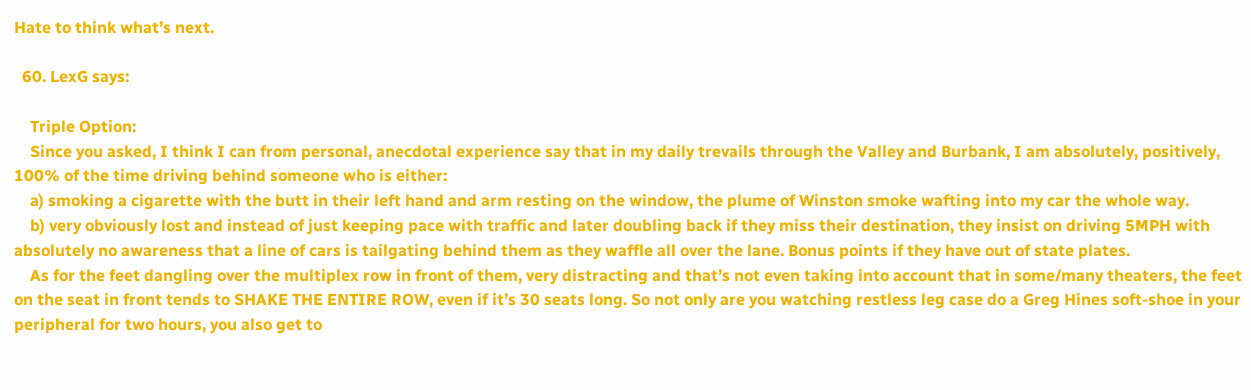Hate to think what’s next.

  60. LexG says:

    Triple Option:
    Since you asked, I think I can from personal, anecdotal experience say that in my daily trevails through the Valley and Burbank, I am absolutely, positively, 100% of the time driving behind someone who is either:
    a) smoking a cigarette with the butt in their left hand and arm resting on the window, the plume of Winston smoke wafting into my car the whole way.
    b) very obviously lost and instead of just keeping pace with traffic and later doubling back if they miss their destination, they insist on driving 5MPH with absolutely no awareness that a line of cars is tailgating behind them as they waffle all over the lane. Bonus points if they have out of state plates.
    As for the feet dangling over the multiplex row in front of them, very distracting and that’s not even taking into account that in some/many theaters, the feet on the seat in front tends to SHAKE THE ENTIRE ROW, even if it’s 30 seats long. So not only are you watching restless leg case do a Greg Hines soft-shoe in your peripheral for two hours, you also get to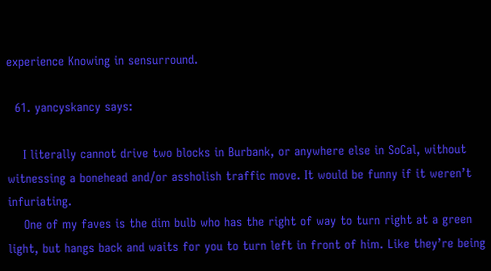experience Knowing in sensurround.

  61. yancyskancy says:

    I literally cannot drive two blocks in Burbank, or anywhere else in SoCal, without witnessing a bonehead and/or assholish traffic move. It would be funny if it weren’t infuriating.
    One of my faves is the dim bulb who has the right of way to turn right at a green light, but hangs back and waits for you to turn left in front of him. Like they’re being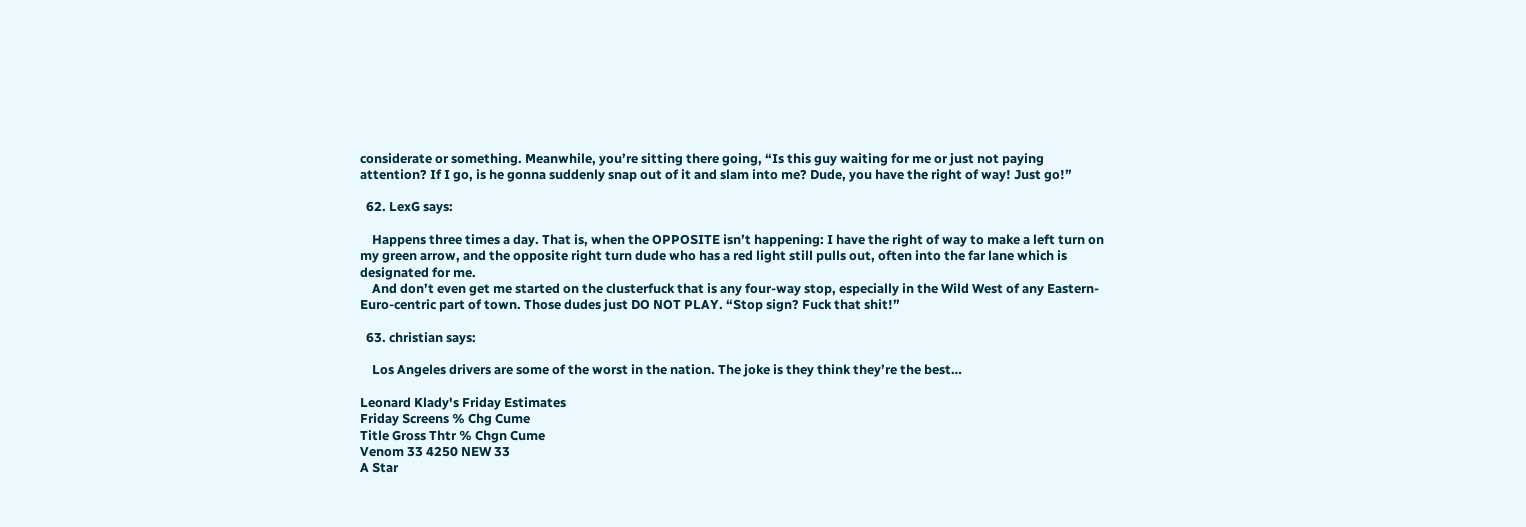considerate or something. Meanwhile, you’re sitting there going, “Is this guy waiting for me or just not paying attention? If I go, is he gonna suddenly snap out of it and slam into me? Dude, you have the right of way! Just go!”

  62. LexG says:

    Happens three times a day. That is, when the OPPOSITE isn’t happening: I have the right of way to make a left turn on my green arrow, and the opposite right turn dude who has a red light still pulls out, often into the far lane which is designated for me.
    And don’t even get me started on the clusterfuck that is any four-way stop, especially in the Wild West of any Eastern-Euro-centric part of town. Those dudes just DO NOT PLAY. “Stop sign? Fuck that shit!”

  63. christian says:

    Los Angeles drivers are some of the worst in the nation. The joke is they think they’re the best…

Leonard Klady's Friday Estimates
Friday Screens % Chg Cume
Title Gross Thtr % Chgn Cume
Venom 33 4250 NEW 33
A Star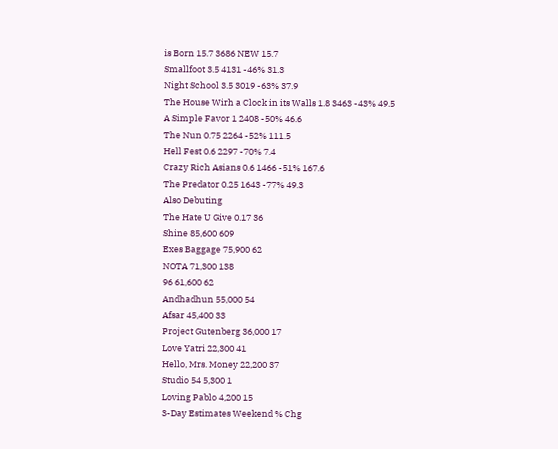is Born 15.7 3686 NEW 15.7
Smallfoot 3.5 4131 -46% 31.3
Night School 3.5 3019 -63% 37.9
The House Wirh a Clock in its Walls 1.8 3463 -43% 49.5
A Simple Favor 1 2408 -50% 46.6
The Nun 0.75 2264 -52% 111.5
Hell Fest 0.6 2297 -70% 7.4
Crazy Rich Asians 0.6 1466 -51% 167.6
The Predator 0.25 1643 -77% 49.3
Also Debuting
The Hate U Give 0.17 36
Shine 85,600 609
Exes Baggage 75,900 62
NOTA 71,300 138
96 61,600 62
Andhadhun 55,000 54
Afsar 45,400 33
Project Gutenberg 36,000 17
Love Yatri 22,300 41
Hello, Mrs. Money 22,200 37
Studio 54 5,300 1
Loving Pablo 4,200 15
3-Day Estimates Weekend % Chg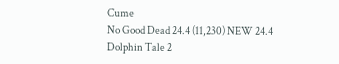Cume
No Good Dead 24.4 (11,230) NEW 24.4
Dolphin Tale 2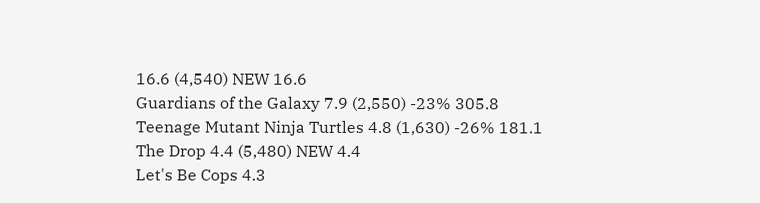16.6 (4,540) NEW 16.6
Guardians of the Galaxy 7.9 (2,550) -23% 305.8
Teenage Mutant Ninja Turtles 4.8 (1,630) -26% 181.1
The Drop 4.4 (5,480) NEW 4.4
Let's Be Cops 4.3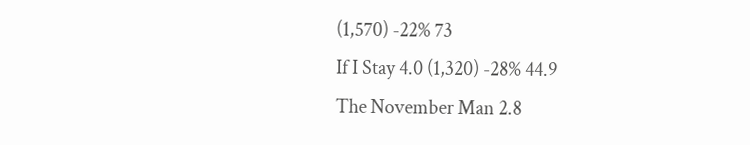(1,570) -22% 73
If I Stay 4.0 (1,320) -28% 44.9
The November Man 2.8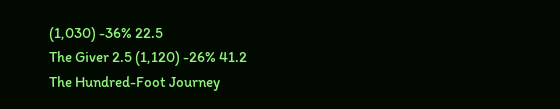(1,030) -36% 22.5
The Giver 2.5 (1,120) -26% 41.2
The Hundred-Foot Journey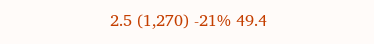2.5 (1,270) -21% 49.4